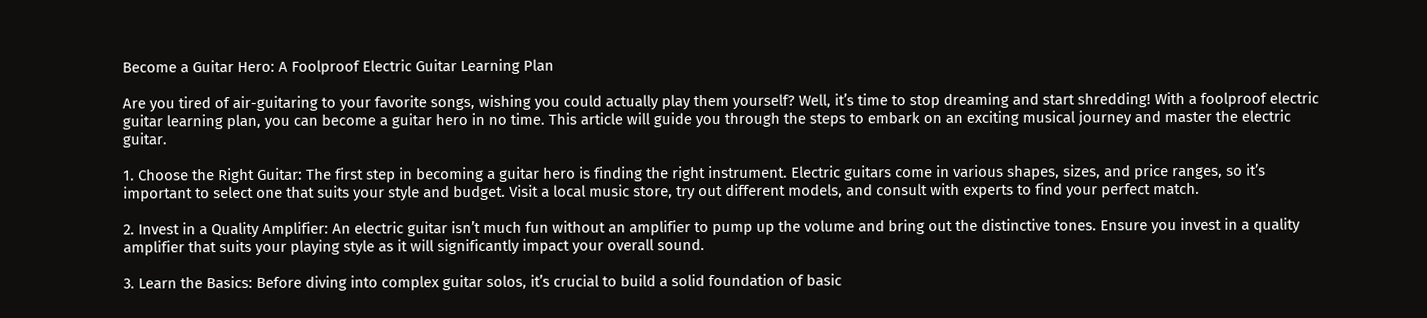Become a Guitar Hero: A Foolproof Electric Guitar Learning Plan

Are you tired of air-guitaring to your favorite songs, wishing you could actually play them yourself? Well, it’s time to stop dreaming and start shredding! With a foolproof electric guitar learning plan, you can become a guitar hero in no time. This article will guide you through the steps to embark on an exciting musical journey and master the electric guitar.

1. Choose the Right Guitar: The first step in becoming a guitar hero is finding the right instrument. Electric guitars come in various shapes, sizes, and price ranges, so it’s important to select one that suits your style and budget. Visit a local music store, try out different models, and consult with experts to find your perfect match.

2. Invest in a Quality Amplifier: An electric guitar isn’t much fun without an amplifier to pump up the volume and bring out the distinctive tones. Ensure you invest in a quality amplifier that suits your playing style as it will significantly impact your overall sound.

3. Learn the Basics: Before diving into complex guitar solos, it’s crucial to build a solid foundation of basic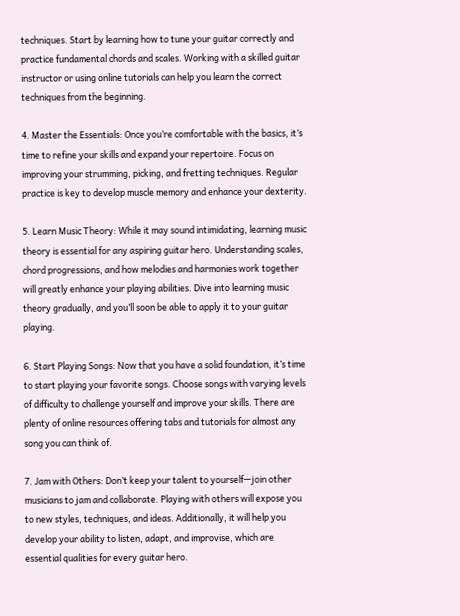techniques. Start by learning how to tune your guitar correctly and practice fundamental chords and scales. Working with a skilled guitar instructor or using online tutorials can help you learn the correct techniques from the beginning.

4. Master the Essentials: Once you’re comfortable with the basics, it’s time to refine your skills and expand your repertoire. Focus on improving your strumming, picking, and fretting techniques. Regular practice is key to develop muscle memory and enhance your dexterity.

5. Learn Music Theory: While it may sound intimidating, learning music theory is essential for any aspiring guitar hero. Understanding scales, chord progressions, and how melodies and harmonies work together will greatly enhance your playing abilities. Dive into learning music theory gradually, and you’ll soon be able to apply it to your guitar playing.

6. Start Playing Songs: Now that you have a solid foundation, it’s time to start playing your favorite songs. Choose songs with varying levels of difficulty to challenge yourself and improve your skills. There are plenty of online resources offering tabs and tutorials for almost any song you can think of.

7. Jam with Others: Don’t keep your talent to yourself—join other musicians to jam and collaborate. Playing with others will expose you to new styles, techniques, and ideas. Additionally, it will help you develop your ability to listen, adapt, and improvise, which are essential qualities for every guitar hero.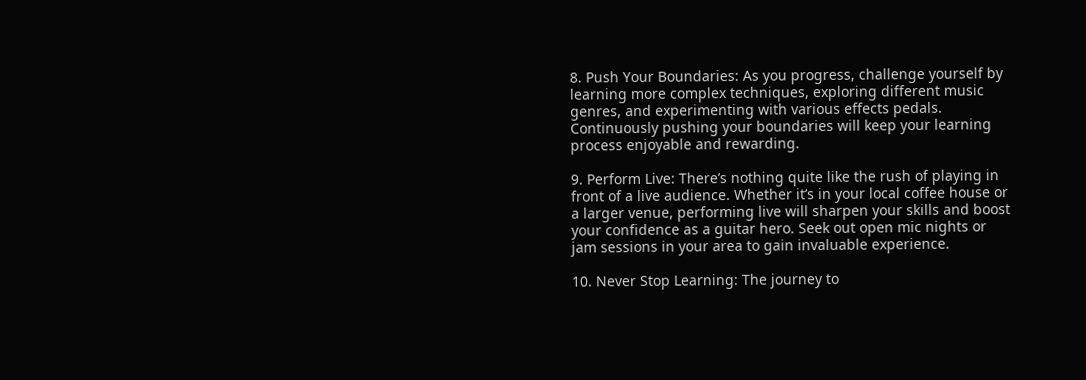8. Push Your Boundaries: As you progress, challenge yourself by learning more complex techniques, exploring different music genres, and experimenting with various effects pedals. Continuously pushing your boundaries will keep your learning process enjoyable and rewarding.

9. Perform Live: There’s nothing quite like the rush of playing in front of a live audience. Whether it’s in your local coffee house or a larger venue, performing live will sharpen your skills and boost your confidence as a guitar hero. Seek out open mic nights or jam sessions in your area to gain invaluable experience.

10. Never Stop Learning: The journey to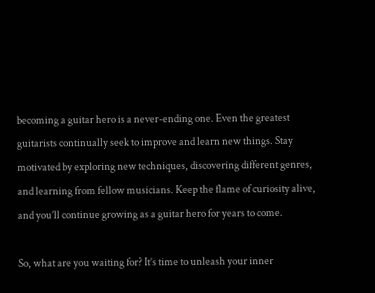becoming a guitar hero is a never-ending one. Even the greatest guitarists continually seek to improve and learn new things. Stay motivated by exploring new techniques, discovering different genres, and learning from fellow musicians. Keep the flame of curiosity alive, and you’ll continue growing as a guitar hero for years to come.

So, what are you waiting for? It’s time to unleash your inner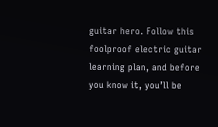guitar hero. Follow this foolproof electric guitar learning plan, and before you know it, you’ll be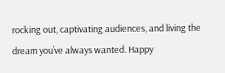rocking out, captivating audiences, and living the dream you’ve always wanted. Happy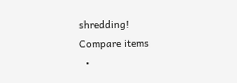shredding!
Compare items
  •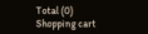Total (0)
Shopping cart